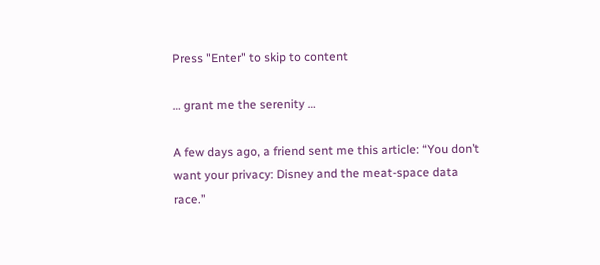Press "Enter" to skip to content

… grant me the serenity …

A few days ago, a friend sent me this article: “You don’t want your privacy: Disney and the meat-space data race.”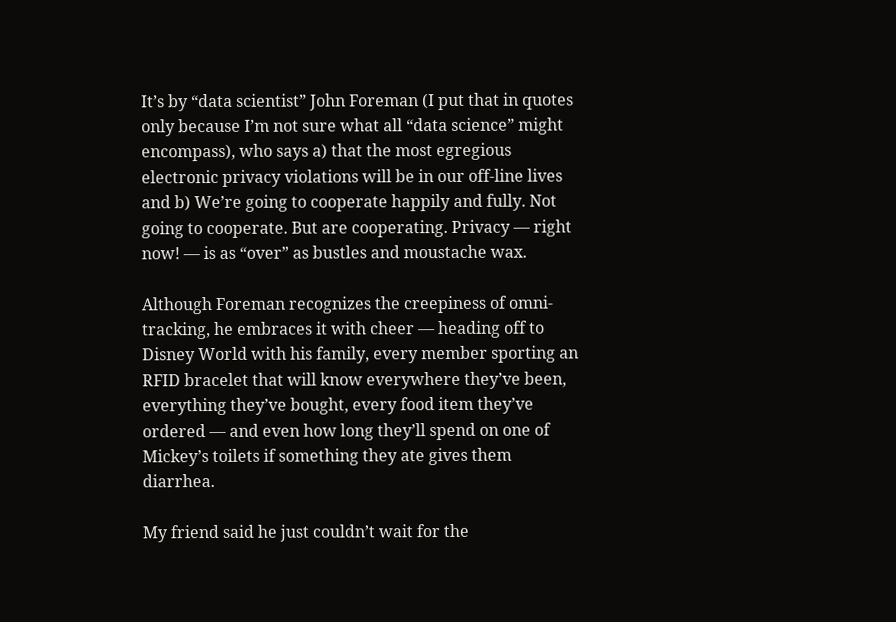It’s by “data scientist” John Foreman (I put that in quotes only because I’m not sure what all “data science” might encompass), who says a) that the most egregious electronic privacy violations will be in our off-line lives and b) We’re going to cooperate happily and fully. Not going to cooperate. But are cooperating. Privacy — right now! — is as “over” as bustles and moustache wax.

Although Foreman recognizes the creepiness of omni-tracking, he embraces it with cheer — heading off to Disney World with his family, every member sporting an RFID bracelet that will know everywhere they’ve been, everything they’ve bought, every food item they’ve ordered — and even how long they’ll spend on one of Mickey’s toilets if something they ate gives them diarrhea.

My friend said he just couldn’t wait for the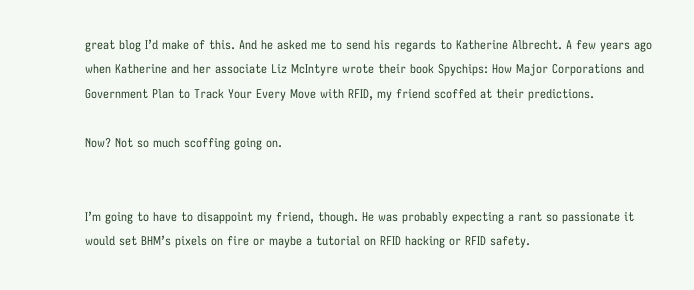great blog I’d make of this. And he asked me to send his regards to Katherine Albrecht. A few years ago when Katherine and her associate Liz McIntyre wrote their book Spychips: How Major Corporations and Government Plan to Track Your Every Move with RFID, my friend scoffed at their predictions.

Now? Not so much scoffing going on.


I’m going to have to disappoint my friend, though. He was probably expecting a rant so passionate it would set BHM’s pixels on fire or maybe a tutorial on RFID hacking or RFID safety.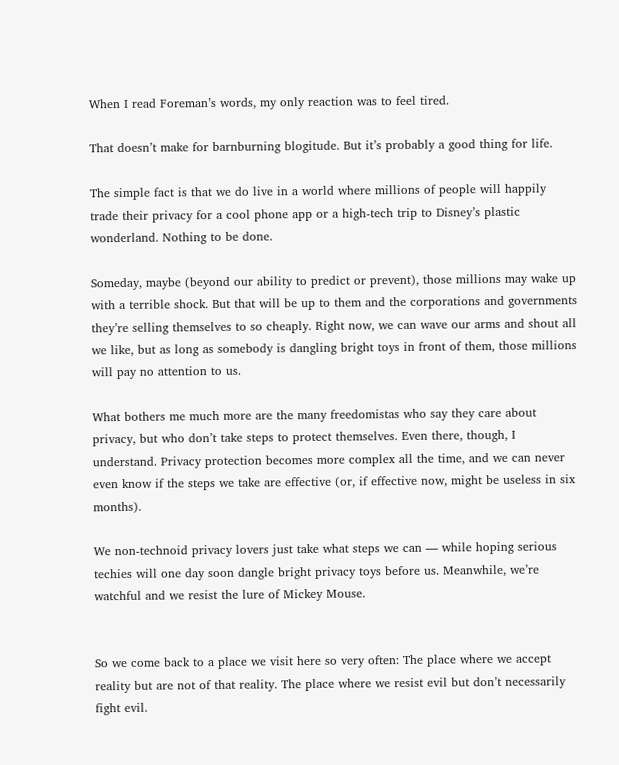When I read Foreman’s words, my only reaction was to feel tired.

That doesn’t make for barnburning blogitude. But it’s probably a good thing for life.

The simple fact is that we do live in a world where millions of people will happily trade their privacy for a cool phone app or a high-tech trip to Disney’s plastic wonderland. Nothing to be done.

Someday, maybe (beyond our ability to predict or prevent), those millions may wake up with a terrible shock. But that will be up to them and the corporations and governments they’re selling themselves to so cheaply. Right now, we can wave our arms and shout all we like, but as long as somebody is dangling bright toys in front of them, those millions will pay no attention to us.

What bothers me much more are the many freedomistas who say they care about privacy, but who don’t take steps to protect themselves. Even there, though, I understand. Privacy protection becomes more complex all the time, and we can never even know if the steps we take are effective (or, if effective now, might be useless in six months).

We non-technoid privacy lovers just take what steps we can — while hoping serious techies will one day soon dangle bright privacy toys before us. Meanwhile, we’re watchful and we resist the lure of Mickey Mouse.


So we come back to a place we visit here so very often: The place where we accept reality but are not of that reality. The place where we resist evil but don’t necessarily fight evil.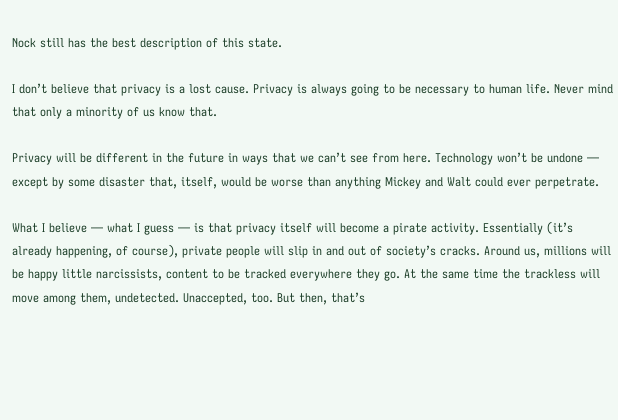Nock still has the best description of this state.

I don’t believe that privacy is a lost cause. Privacy is always going to be necessary to human life. Never mind that only a minority of us know that.

Privacy will be different in the future in ways that we can’t see from here. Technology won’t be undone — except by some disaster that, itself, would be worse than anything Mickey and Walt could ever perpetrate.

What I believe — what I guess — is that privacy itself will become a pirate activity. Essentially (it’s already happening, of course), private people will slip in and out of society’s cracks. Around us, millions will be happy little narcissists, content to be tracked everywhere they go. At the same time the trackless will move among them, undetected. Unaccepted, too. But then, that’s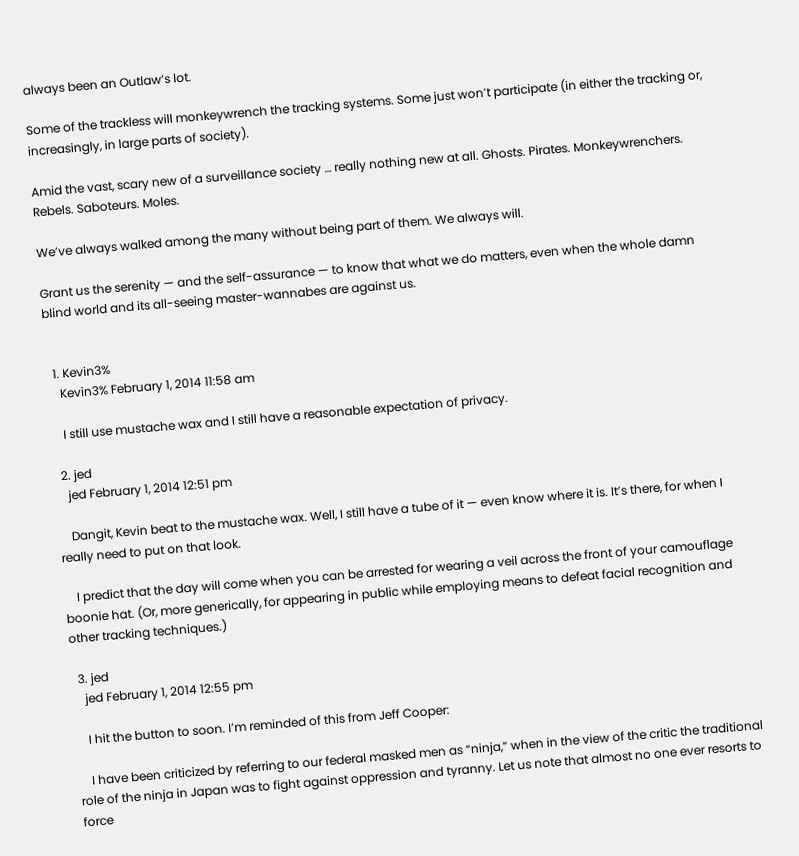always been an Outlaw’s lot.

Some of the trackless will monkeywrench the tracking systems. Some just won’t participate (in either the tracking or, increasingly, in large parts of society).

Amid the vast, scary new of a surveillance society … really nothing new at all. Ghosts. Pirates. Monkeywrenchers. Rebels. Saboteurs. Moles.

We’ve always walked among the many without being part of them. We always will.

Grant us the serenity — and the self-assurance — to know that what we do matters, even when the whole damn blind world and its all-seeing master-wannabes are against us.


  1. Kevin3%
    Kevin3% February 1, 2014 11:58 am

    I still use mustache wax and I still have a reasonable expectation of privacy.

  2. jed
    jed February 1, 2014 12:51 pm

    Dangit, Kevin beat to the mustache wax. Well, I still have a tube of it — even know where it is. It’s there, for when I really need to put on that look.

    I predict that the day will come when you can be arrested for wearing a veil across the front of your camouflage boonie hat. (Or, more generically, for appearing in public while employing means to defeat facial recognition and other tracking techniques.)

  3. jed
    jed February 1, 2014 12:55 pm

    I hit the button to soon. I’m reminded of this from Jeff Cooper:

    I have been criticized by referring to our federal masked men as “ninja,” when in the view of the critic the traditional role of the ninja in Japan was to fight against oppression and tyranny. Let us note that almost no one ever resorts to force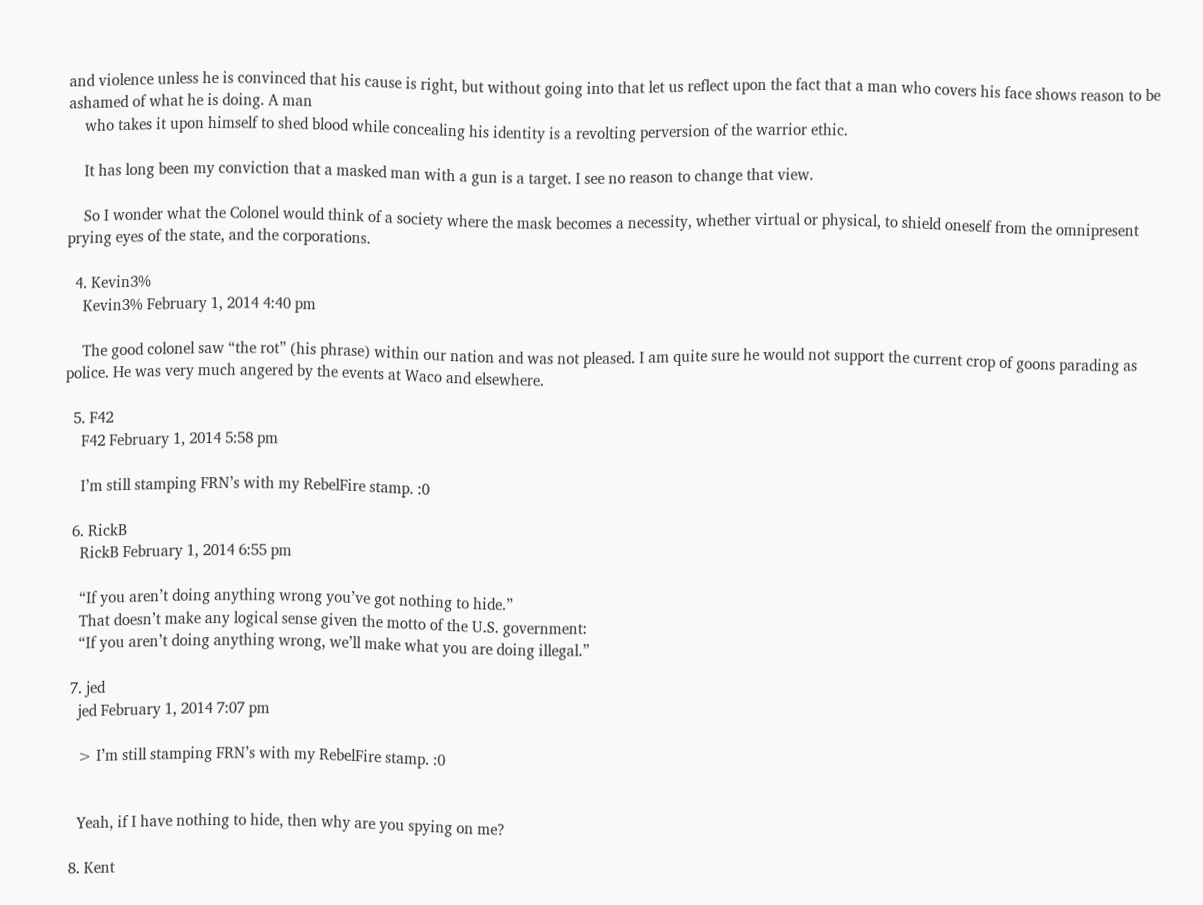and violence unless he is convinced that his cause is right, but without going into that let us reflect upon the fact that a man who covers his face shows reason to be ashamed of what he is doing. A man
    who takes it upon himself to shed blood while concealing his identity is a revolting perversion of the warrior ethic.

    It has long been my conviction that a masked man with a gun is a target. I see no reason to change that view.

    So I wonder what the Colonel would think of a society where the mask becomes a necessity, whether virtual or physical, to shield oneself from the omnipresent prying eyes of the state, and the corporations.

  4. Kevin3%
    Kevin3% February 1, 2014 4:40 pm

    The good colonel saw “the rot” (his phrase) within our nation and was not pleased. I am quite sure he would not support the current crop of goons parading as police. He was very much angered by the events at Waco and elsewhere.

  5. F42
    F42 February 1, 2014 5:58 pm

    I’m still stamping FRN’s with my RebelFire stamp. :0

  6. RickB
    RickB February 1, 2014 6:55 pm

    “If you aren’t doing anything wrong you’ve got nothing to hide.”
    That doesn’t make any logical sense given the motto of the U.S. government:
    “If you aren’t doing anything wrong, we’ll make what you are doing illegal.”

  7. jed
    jed February 1, 2014 7:07 pm

    > I’m still stamping FRN’s with my RebelFire stamp. :0


    Yeah, if I have nothing to hide, then why are you spying on me?

  8. Kent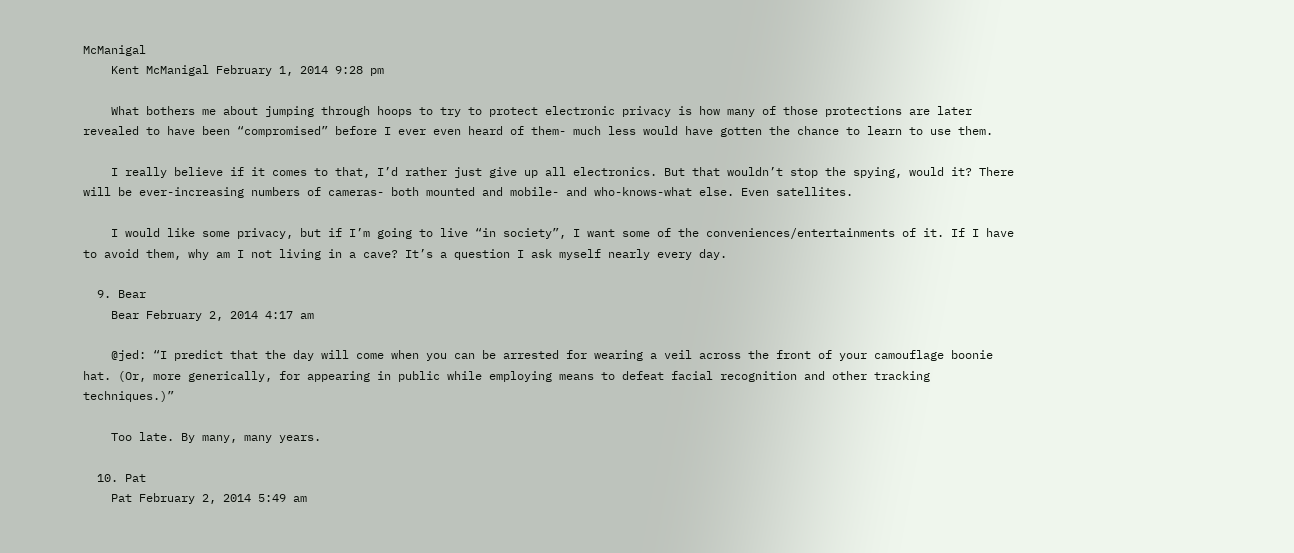McManigal
    Kent McManigal February 1, 2014 9:28 pm

    What bothers me about jumping through hoops to try to protect electronic privacy is how many of those protections are later revealed to have been “compromised” before I ever even heard of them- much less would have gotten the chance to learn to use them.

    I really believe if it comes to that, I’d rather just give up all electronics. But that wouldn’t stop the spying, would it? There will be ever-increasing numbers of cameras- both mounted and mobile- and who-knows-what else. Even satellites.

    I would like some privacy, but if I’m going to live “in society”, I want some of the conveniences/entertainments of it. If I have to avoid them, why am I not living in a cave? It’s a question I ask myself nearly every day.

  9. Bear
    Bear February 2, 2014 4:17 am

    @jed: “I predict that the day will come when you can be arrested for wearing a veil across the front of your camouflage boonie hat. (Or, more generically, for appearing in public while employing means to defeat facial recognition and other tracking techniques.)”

    Too late. By many, many years.

  10. Pat
    Pat February 2, 2014 5:49 am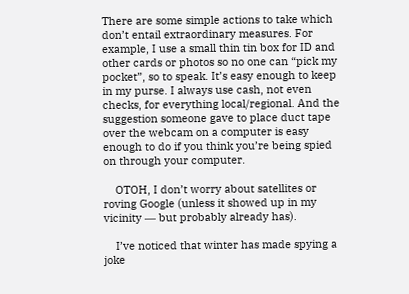There are some simple actions to take which don’t entail extraordinary measures. For example, I use a small thin tin box for ID and other cards or photos so no one can “pick my pocket”, so to speak. It’s easy enough to keep in my purse. I always use cash, not even checks, for everything local/regional. And the suggestion someone gave to place duct tape over the webcam on a computer is easy enough to do if you think you’re being spied on through your computer.

    OTOH, I don’t worry about satellites or roving Google (unless it showed up in my vicinity ― but probably already has).

    I’ve noticed that winter has made spying a joke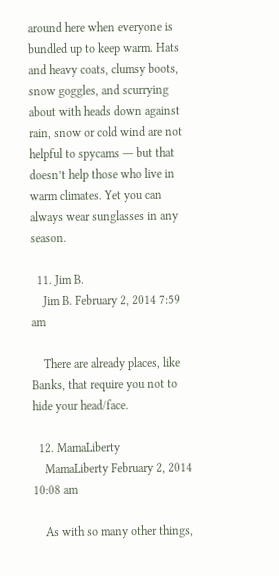around here when everyone is bundled up to keep warm. Hats and heavy coats, clumsy boots, snow goggles, and scurrying about with heads down against rain, snow or cold wind are not helpful to spycams ― but that doesn’t help those who live in warm climates. Yet you can always wear sunglasses in any season.

  11. Jim B.
    Jim B. February 2, 2014 7:59 am

    There are already places, like Banks, that require you not to hide your head/face.

  12. MamaLiberty
    MamaLiberty February 2, 2014 10:08 am

    As with so many other things,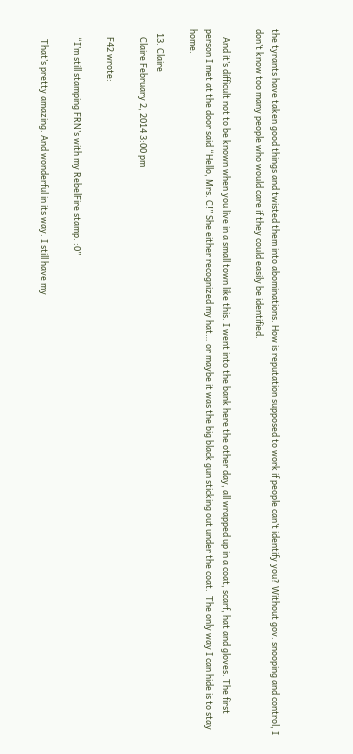the tyrants have taken good things and twisted them into abominations. How is reputation supposed to work if people can’t identify you? Without gov. snooping and control, I don’t know too many people who would care if they could easily be identified.

    And it’s difficult not to be known when you live in a small town like this. I went into the bank here the other day, all wrapped up in a coat, scarf, hat and gloves. The first person I met at the door said “Hello, Mrs. C!” She either recognized my hat… or maybe it was the big black gun sticking out under the coat.  The only way I can hide is to stay home.

  13. Claire
    Claire February 2, 2014 3:00 pm

    F42 wrote:

    “I’m still stamping FRN’s with my RebelFire stamp. :0”

     That’s pretty amazing. And wonderful in its way. I still have my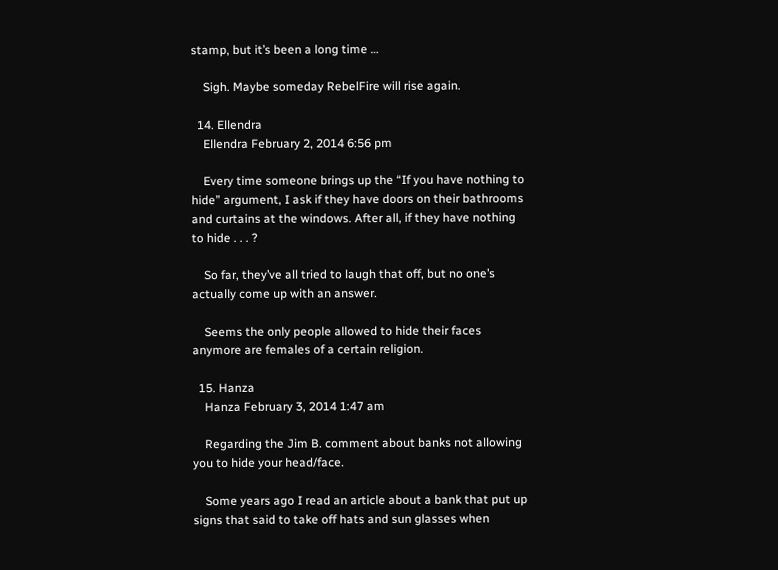stamp, but it’s been a long time …

    Sigh. Maybe someday RebelFire will rise again.

  14. Ellendra
    Ellendra February 2, 2014 6:56 pm

    Every time someone brings up the “If you have nothing to hide” argument, I ask if they have doors on their bathrooms and curtains at the windows. After all, if they have nothing to hide . . . ?

    So far, they’ve all tried to laugh that off, but no one’s actually come up with an answer.

    Seems the only people allowed to hide their faces anymore are females of a certain religion.

  15. Hanza
    Hanza February 3, 2014 1:47 am

    Regarding the Jim B. comment about banks not allowing you to hide your head/face.

    Some years ago I read an article about a bank that put up signs that said to take off hats and sun glasses when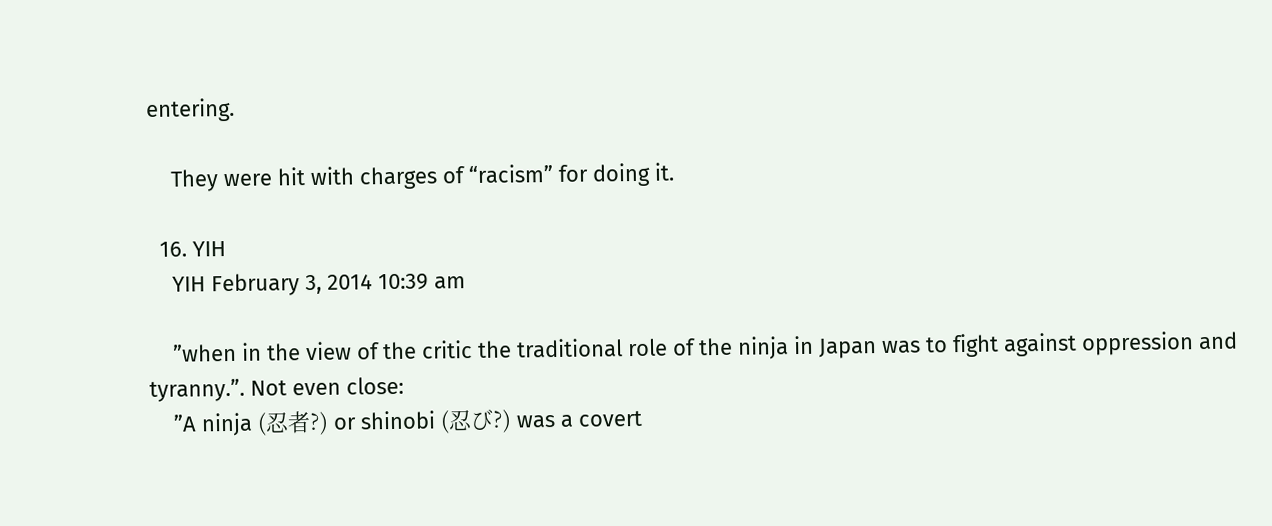entering.

    They were hit with charges of “racism” for doing it.

  16. YIH
    YIH February 3, 2014 10:39 am

    ”when in the view of the critic the traditional role of the ninja in Japan was to fight against oppression and tyranny.”. Not even close:
    ”A ninja (忍者?) or shinobi (忍び?) was a covert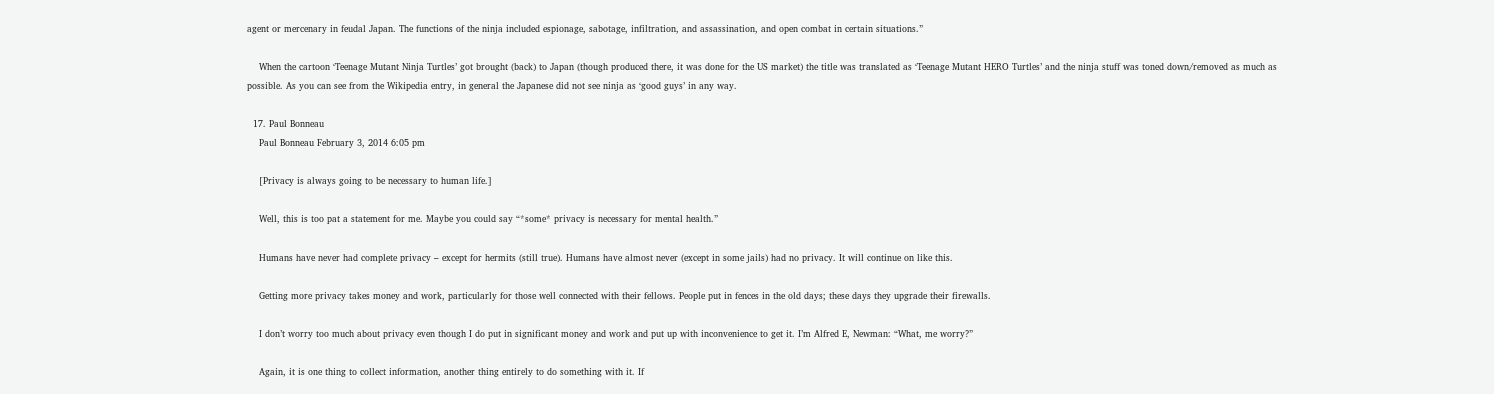agent or mercenary in feudal Japan. The functions of the ninja included espionage, sabotage, infiltration, and assassination, and open combat in certain situations.”

    When the cartoon ‘Teenage Mutant Ninja Turtles’ got brought (back) to Japan (though produced there, it was done for the US market) the title was translated as ‘Teenage Mutant HERO Turtles’ and the ninja stuff was toned down/removed as much as possible. As you can see from the Wikipedia entry, in general the Japanese did not see ninja as ‘good guys’ in any way.

  17. Paul Bonneau
    Paul Bonneau February 3, 2014 6:05 pm

    [Privacy is always going to be necessary to human life.]

    Well, this is too pat a statement for me. Maybe you could say “*some* privacy is necessary for mental health.”

    Humans have never had complete privacy – except for hermits (still true). Humans have almost never (except in some jails) had no privacy. It will continue on like this.

    Getting more privacy takes money and work, particularly for those well connected with their fellows. People put in fences in the old days; these days they upgrade their firewalls.

    I don’t worry too much about privacy even though I do put in significant money and work and put up with inconvenience to get it. I’m Alfred E, Newman: “What, me worry?”

    Again, it is one thing to collect information, another thing entirely to do something with it. If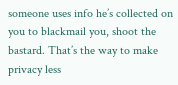someone uses info he’s collected on you to blackmail you, shoot the bastard. That’s the way to make privacy less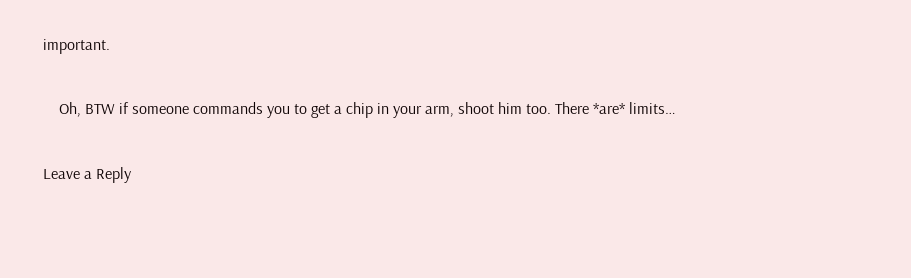important.

    Oh, BTW if someone commands you to get a chip in your arm, shoot him too. There *are* limits…

Leave a Reply